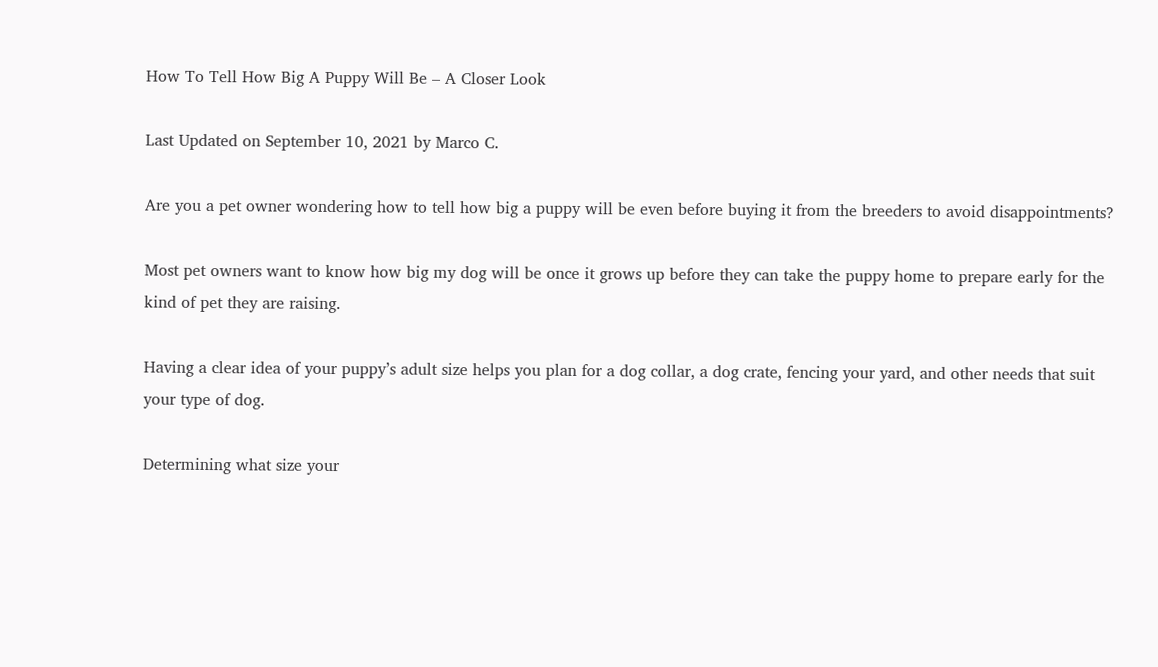How To Tell How Big A Puppy Will Be – A Closer Look

Last Updated on September 10, 2021 by Marco C.

Are you a pet owner wondering how to tell how big a puppy will be even before buying it from the breeders to avoid disappointments?

Most pet owners want to know how big my dog will be once it grows up before they can take the puppy home to prepare early for the kind of pet they are raising.

Having a clear idea of your puppy’s adult size helps you plan for a dog collar, a dog crate, fencing your yard, and other needs that suit your type of dog.

Determining what size your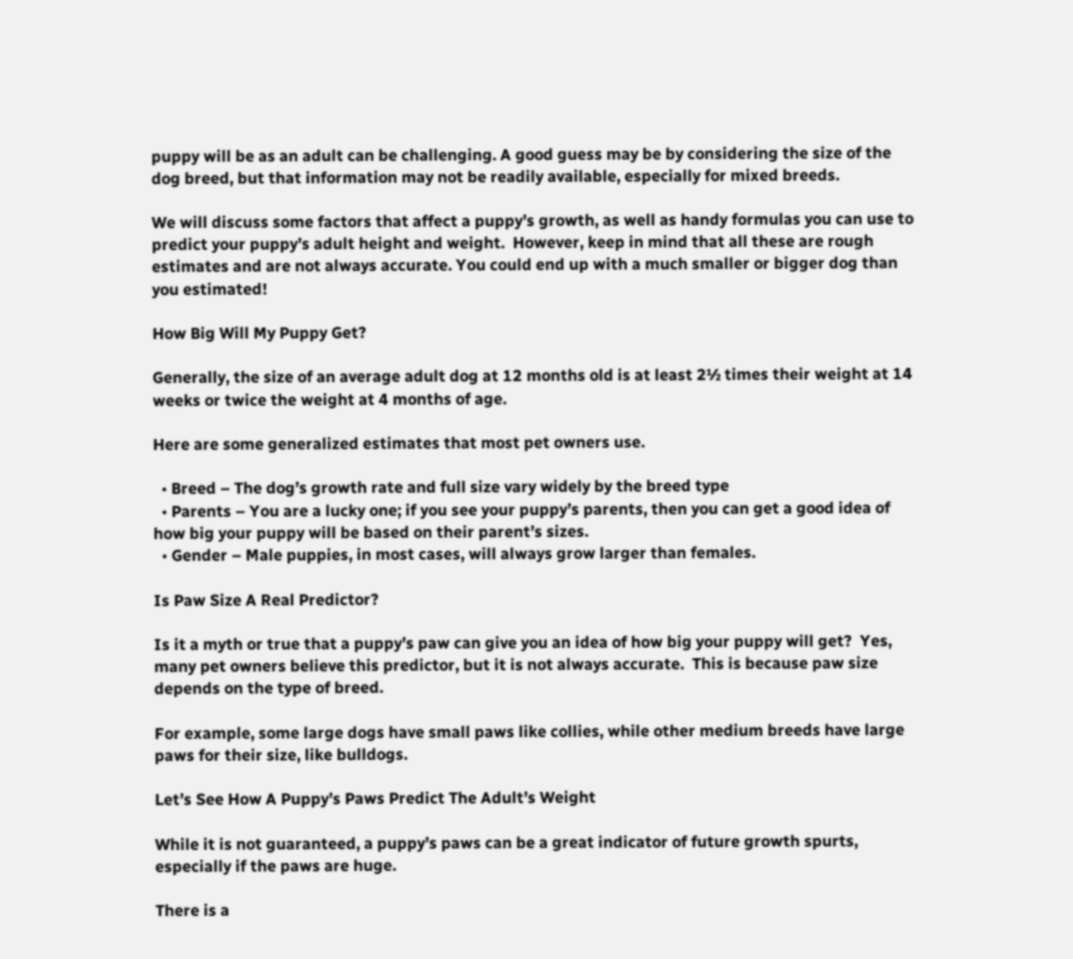puppy will be as an adult can be challenging. A good guess may be by considering the size of the dog breed, but that information may not be readily available, especially for mixed breeds.

We will discuss some factors that affect a puppy’s growth, as well as handy formulas you can use to predict your puppy’s adult height and weight.  However, keep in mind that all these are rough estimates and are not always accurate. You could end up with a much smaller or bigger dog than you estimated!

How Big Will My Puppy Get?

Generally, the size of an average adult dog at 12 months old is at least 2½ times their weight at 14 weeks or twice the weight at 4 months of age.

Here are some generalized estimates that most pet owners use.

  • Breed – The dog’s growth rate and full size vary widely by the breed type
  • Parents – You are a lucky one; if you see your puppy’s parents, then you can get a good idea of how big your puppy will be based on their parent’s sizes.
  • Gender – Male puppies, in most cases, will always grow larger than females.

Is Paw Size A Real Predictor?

Is it a myth or true that a puppy’s paw can give you an idea of how big your puppy will get?  Yes, many pet owners believe this predictor, but it is not always accurate.  This is because paw size depends on the type of breed.

For example, some large dogs have small paws like collies, while other medium breeds have large paws for their size, like bulldogs.

Let’s See How A Puppy’s Paws Predict The Adult’s Weight

While it is not guaranteed, a puppy’s paws can be a great indicator of future growth spurts, especially if the paws are huge.

There is a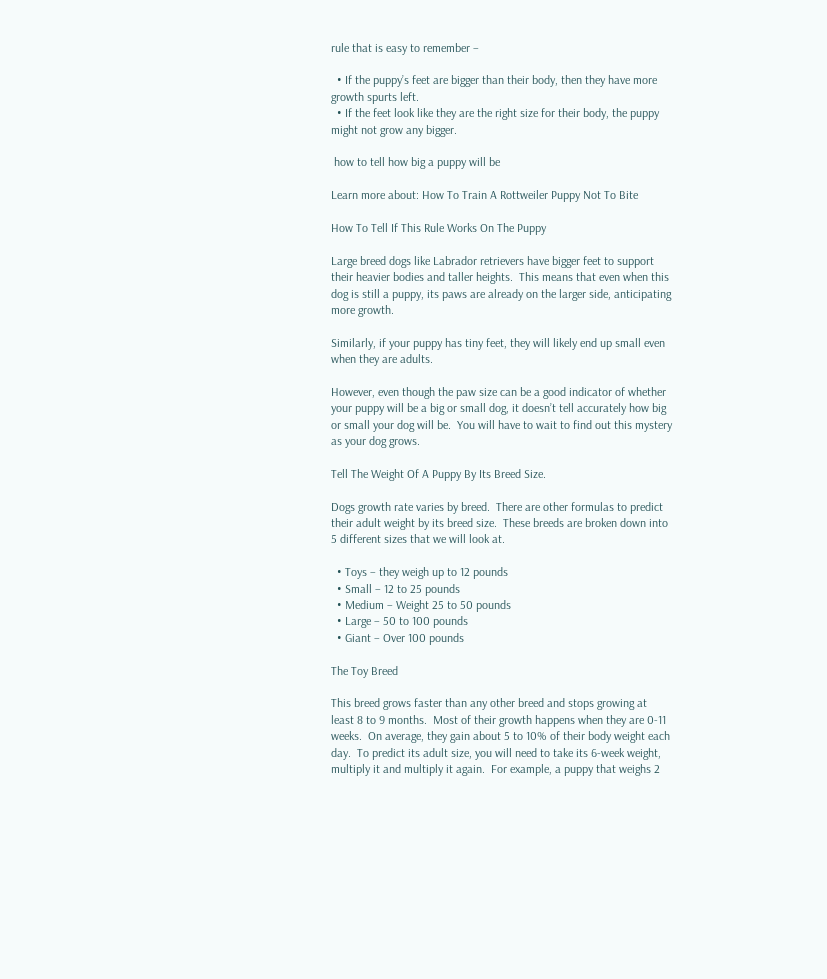rule that is easy to remember –

  • If the puppy’s feet are bigger than their body, then they have more growth spurts left.
  • If the feet look like they are the right size for their body, the puppy might not grow any bigger.

 how to tell how big a puppy will be

Learn more about: How To Train A Rottweiler Puppy Not To Bite

How To Tell If This Rule Works On The Puppy

Large breed dogs like Labrador retrievers have bigger feet to support their heavier bodies and taller heights.  This means that even when this dog is still a puppy, its paws are already on the larger side, anticipating more growth.

Similarly, if your puppy has tiny feet, they will likely end up small even when they are adults.

However, even though the paw size can be a good indicator of whether your puppy will be a big or small dog, it doesn’t tell accurately how big or small your dog will be.  You will have to wait to find out this mystery as your dog grows.

Tell The Weight Of A Puppy By Its Breed Size.

Dogs growth rate varies by breed.  There are other formulas to predict their adult weight by its breed size.  These breeds are broken down into 5 different sizes that we will look at.

  • Toys – they weigh up to 12 pounds
  • Small – 12 to 25 pounds
  • Medium – Weight 25 to 50 pounds
  • Large – 50 to 100 pounds
  • Giant – Over 100 pounds

The Toy Breed

This breed grows faster than any other breed and stops growing at least 8 to 9 months.  Most of their growth happens when they are 0-11 weeks.  On average, they gain about 5 to 10% of their body weight each day.  To predict its adult size, you will need to take its 6-week weight, multiply it and multiply it again.  For example, a puppy that weighs 2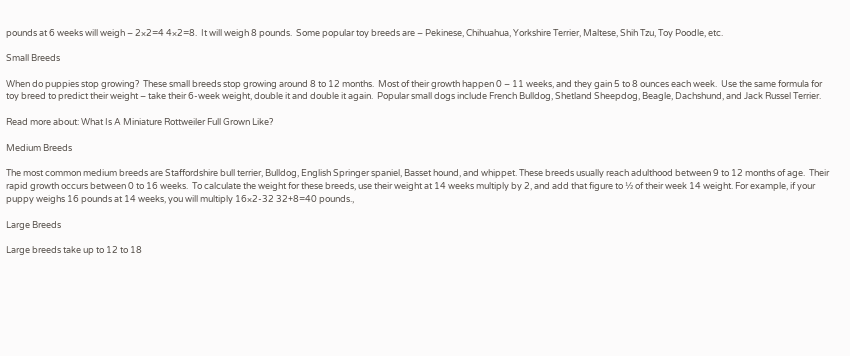pounds at 6 weeks will weigh – 2×2=4 4×2=8.  It will weigh 8 pounds.  Some popular toy breeds are – Pekinese, Chihuahua, Yorkshire Terrier, Maltese, Shih Tzu, Toy Poodle, etc.

Small Breeds

When do puppies stop growing?  These small breeds stop growing around 8 to 12 months.  Most of their growth happen 0 – 11 weeks, and they gain 5 to 8 ounces each week.  Use the same formula for toy breed to predict their weight – take their 6-week weight, double it and double it again.  Popular small dogs include French Bulldog, Shetland Sheepdog, Beagle, Dachshund, and Jack Russel Terrier.

Read more about: What Is A Miniature Rottweiler Full Grown Like?

Medium Breeds

The most common medium breeds are Staffordshire bull terrier, Bulldog, English Springer spaniel, Basset hound, and whippet. These breeds usually reach adulthood between 9 to 12 months of age.  Their rapid growth occurs between 0 to 16 weeks.  To calculate the weight for these breeds, use their weight at 14 weeks multiply by 2, and add that figure to ½ of their week 14 weight. For example, if your puppy weighs 16 pounds at 14 weeks, you will multiply 16×2-32 32+8=40 pounds.,

Large Breeds

Large breeds take up to 12 to 18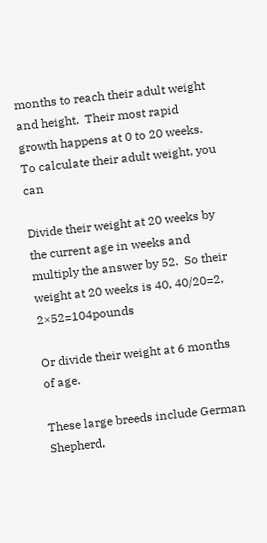months to reach their adult weight and height.  Their most rapid growth happens at 0 to 20 weeks.  To calculate their adult weight, you can

Divide their weight at 20 weeks by the current age in weeks and multiply the answer by 52.  So their weight at 20 weeks is 40, 40/20=2, 2×52=104pounds

Or divide their weight at 6 months of age.

These large breeds include German Shepherd,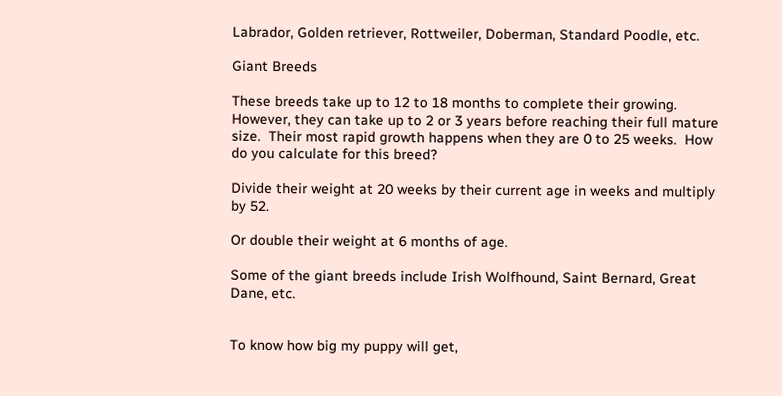Labrador, Golden retriever, Rottweiler, Doberman, Standard Poodle, etc.

Giant Breeds

These breeds take up to 12 to 18 months to complete their growing.  However, they can take up to 2 or 3 years before reaching their full mature size.  Their most rapid growth happens when they are 0 to 25 weeks.  How do you calculate for this breed?

Divide their weight at 20 weeks by their current age in weeks and multiply by 52.

Or double their weight at 6 months of age.

Some of the giant breeds include Irish Wolfhound, Saint Bernard, Great Dane, etc.


To know how big my puppy will get,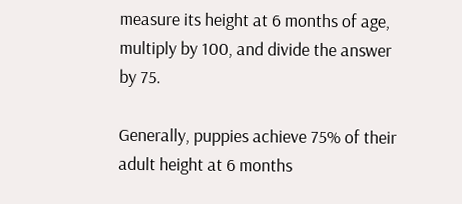measure its height at 6 months of age, multiply by 100, and divide the answer by 75.

Generally, puppies achieve 75% of their adult height at 6 months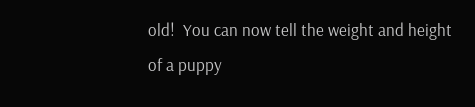old!  You can now tell the weight and height of a puppy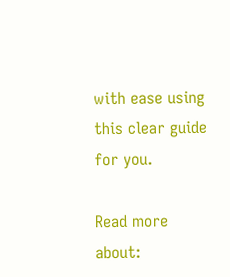with ease using this clear guide for you.

Read more about: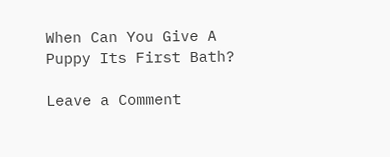When Can You Give A Puppy Its First Bath?

Leave a Comment